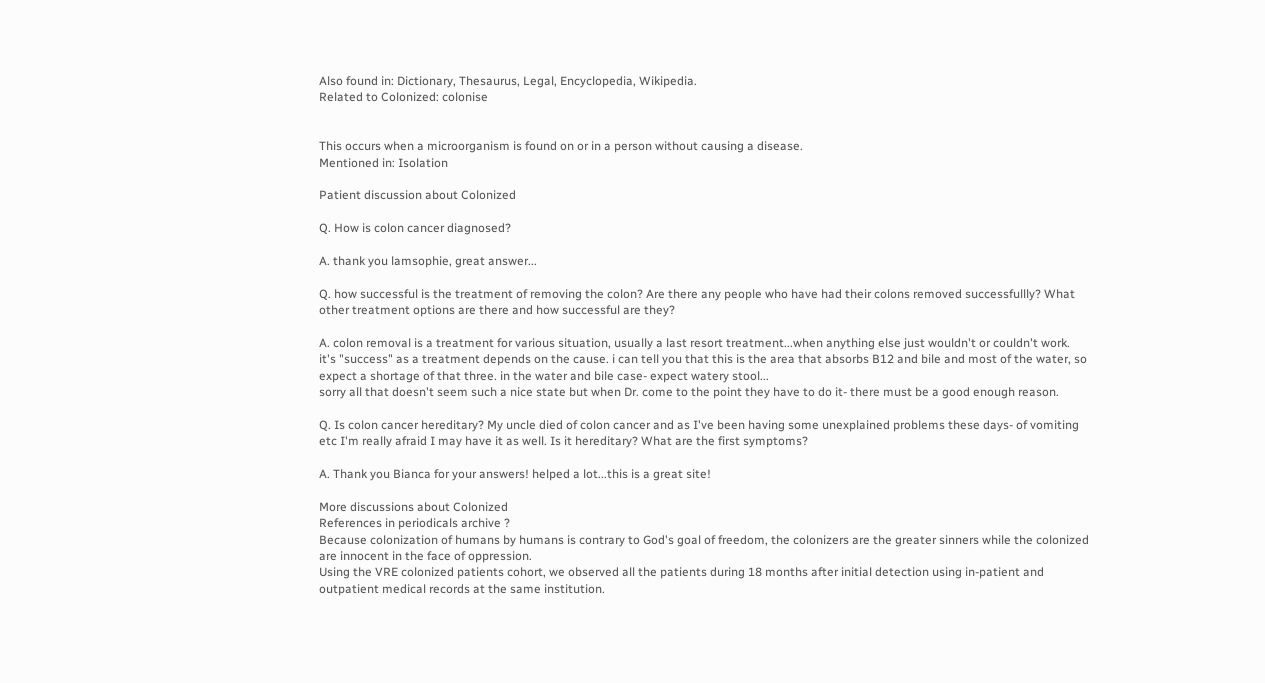Also found in: Dictionary, Thesaurus, Legal, Encyclopedia, Wikipedia.
Related to Colonized: colonise


This occurs when a microorganism is found on or in a person without causing a disease.
Mentioned in: Isolation

Patient discussion about Colonized

Q. How is colon cancer diagnosed?

A. thank you lamsophie, great answer...

Q. how successful is the treatment of removing the colon? Are there any people who have had their colons removed successfullly? What other treatment options are there and how successful are they?

A. colon removal is a treatment for various situation, usually a last resort treatment...when anything else just wouldn't or couldn't work.
it's "success" as a treatment depends on the cause. i can tell you that this is the area that absorbs B12 and bile and most of the water, so expect a shortage of that three. in the water and bile case- expect watery stool...
sorry all that doesn't seem such a nice state but when Dr. come to the point they have to do it- there must be a good enough reason.

Q. Is colon cancer hereditary? My uncle died of colon cancer and as I've been having some unexplained problems these days- of vomiting etc I'm really afraid I may have it as well. Is it hereditary? What are the first symptoms?

A. Thank you Bianca for your answers! helped a lot...this is a great site!

More discussions about Colonized
References in periodicals archive ?
Because colonization of humans by humans is contrary to God's goal of freedom, the colonizers are the greater sinners while the colonized are innocent in the face of oppression.
Using the VRE colonized patients cohort, we observed all the patients during 18 months after initial detection using in-patient and outpatient medical records at the same institution.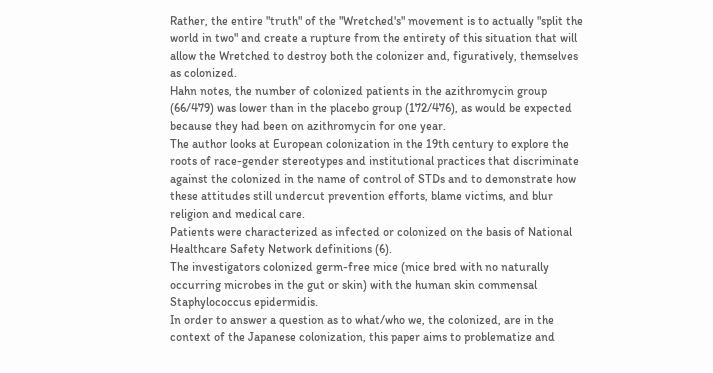Rather, the entire "truth" of the "Wretched's" movement is to actually "split the world in two" and create a rupture from the entirety of this situation that will allow the Wretched to destroy both the colonizer and, figuratively, themselves as colonized.
Hahn notes, the number of colonized patients in the azithromycin group (66/479) was lower than in the placebo group (172/476), as would be expected because they had been on azithromycin for one year.
The author looks at European colonization in the 19th century to explore the roots of race-gender stereotypes and institutional practices that discriminate against the colonized in the name of control of STDs and to demonstrate how these attitudes still undercut prevention efforts, blame victims, and blur religion and medical care.
Patients were characterized as infected or colonized on the basis of National Healthcare Safety Network definitions (6).
The investigators colonized germ-free mice (mice bred with no naturally occurring microbes in the gut or skin) with the human skin commensal Staphylococcus epidermidis.
In order to answer a question as to what/who we, the colonized, are in the context of the Japanese colonization, this paper aims to problematize and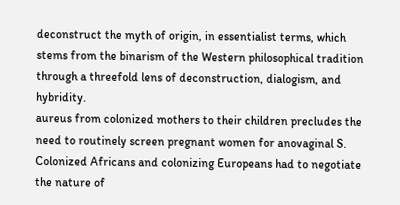deconstruct the myth of origin, in essentialist terms, which stems from the binarism of the Western philosophical tradition through a threefold lens of deconstruction, dialogism, and hybridity.
aureus from colonized mothers to their children precludes the need to routinely screen pregnant women for anovaginal S.
Colonized Africans and colonizing Europeans had to negotiate the nature of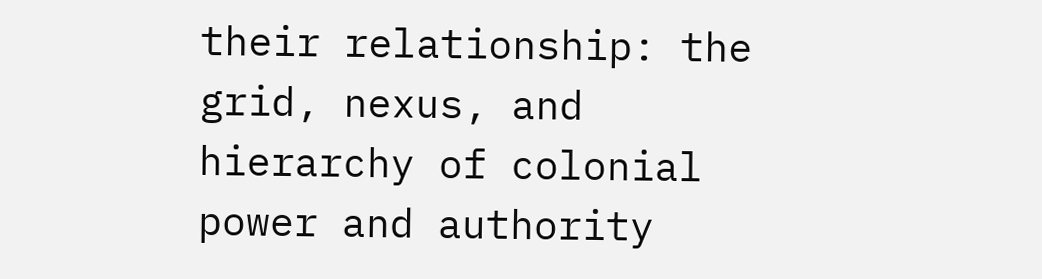their relationship: the grid, nexus, and hierarchy of colonial power and authority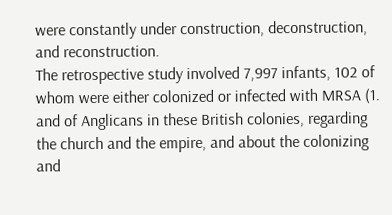were constantly under construction, deconstruction, and reconstruction.
The retrospective study involved 7,997 infants, 102 of whom were either colonized or infected with MRSA (1.
and of Anglicans in these British colonies, regarding the church and the empire, and about the colonizing and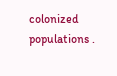colonized populations .